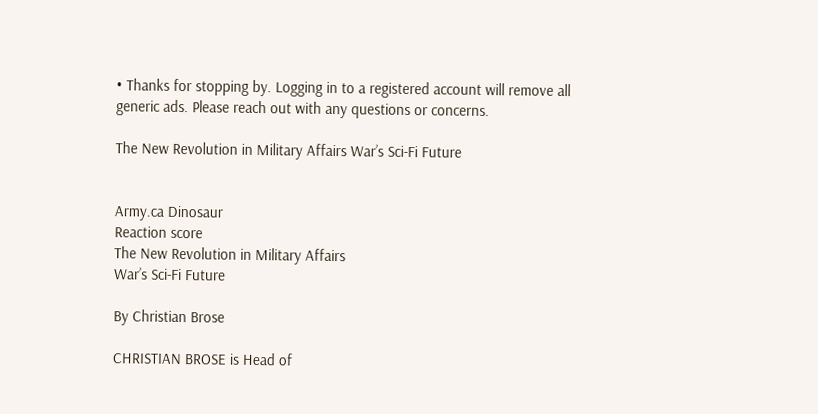• Thanks for stopping by. Logging in to a registered account will remove all generic ads. Please reach out with any questions or concerns.

The New Revolution in Military Affairs War’s Sci-Fi Future


Army.ca Dinosaur
Reaction score
The New Revolution in Military Affairs
War’s Sci-Fi Future

By Christian Brose

CHRISTIAN BROSE is Head of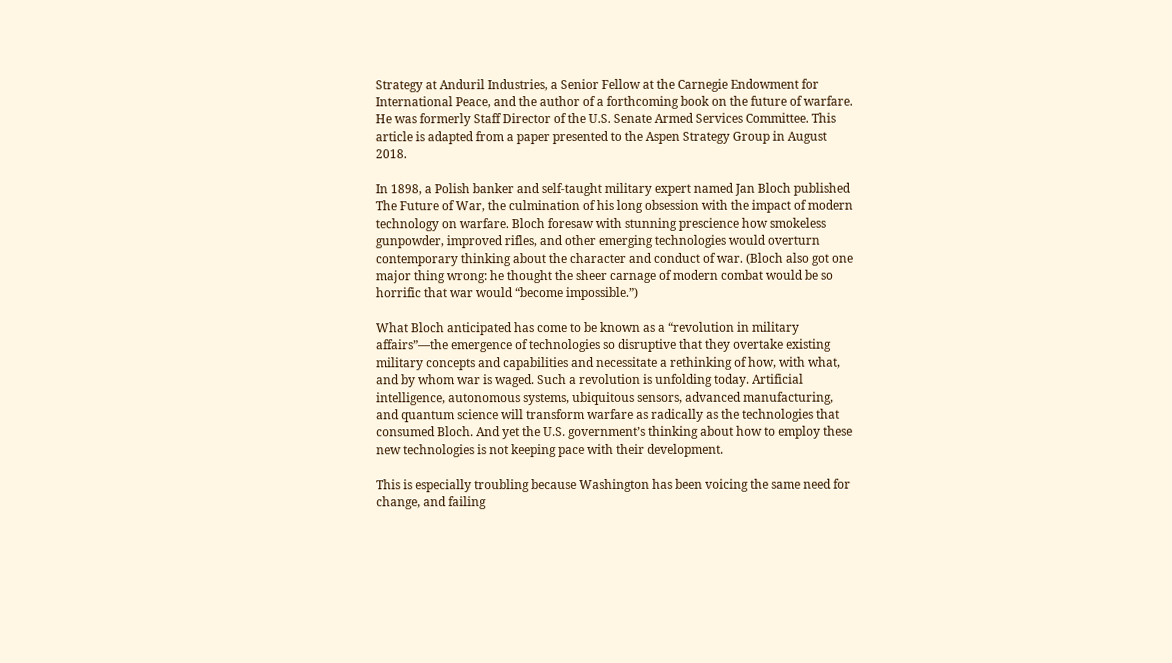Strategy at Anduril Industries, a Senior Fellow at the Carnegie Endowment for International Peace, and the author of a forthcoming book on the future of warfare. He was formerly Staff Director of the U.S. Senate Armed Services Committee. This article is adapted from a paper presented to the Aspen Strategy Group in August 2018.

In 1898, a Polish banker and self-taught military expert named Jan Bloch published The Future of War, the culmination of his long obsession with the impact of modern technology on warfare. Bloch foresaw with stunning prescience how smokeless gunpowder, improved rifles, and other emerging technologies would overturn contemporary thinking about the character and conduct of war. (Bloch also got one major thing wrong: he thought the sheer carnage of modern combat would be so horrific that war would “become impossible.”)

What Bloch anticipated has come to be known as a “revolution in military affairs”—the emergence of technologies so disruptive that they overtake existing military concepts and capabilities and necessitate a rethinking of how, with what, and by whom war is waged. Such a revolution is unfolding today. Artificial intelligence, autonomous systems, ubiquitous sensors, advanced manufacturing, and quantum science will transform warfare as radically as the technologies that consumed Bloch. And yet the U.S. government’s thinking about how to employ these new technologies is not keeping pace with their development.

This is especially troubling because Washington has been voicing the same need for change, and failing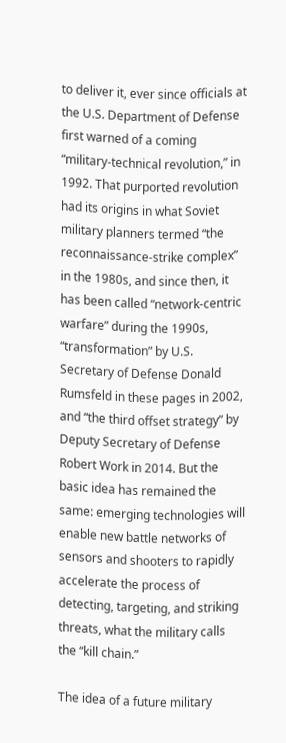to deliver it, ever since officials at the U.S. Department of Defense first warned of a coming “military-technical revolution,” in 1992. That purported revolution had its origins in what Soviet military planners termed “the reconnaissance-strike complex” in the 1980s, and since then, it has been called “network-centric warfare” during the 1990s, “transformation” by U.S. Secretary of Defense Donald Rumsfeld in these pages in 2002, and “the third offset strategy” by Deputy Secretary of Defense Robert Work in 2014. But the basic idea has remained the same: emerging technologies will enable new battle networks of sensors and shooters to rapidly accelerate the process of detecting, targeting, and striking threats, what the military calls the “kill chain.”

The idea of a future military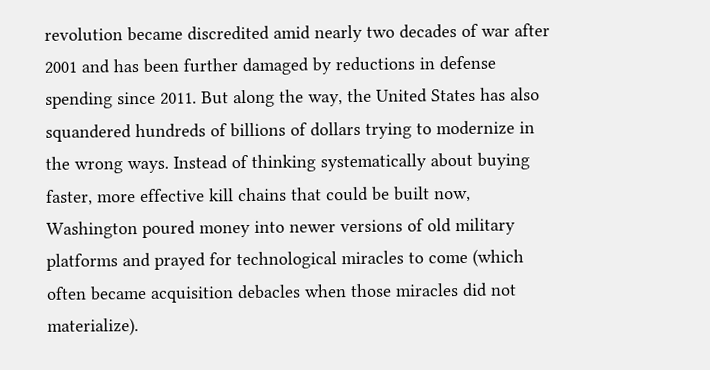revolution became discredited amid nearly two decades of war after 2001 and has been further damaged by reductions in defense spending since 2011. But along the way, the United States has also squandered hundreds of billions of dollars trying to modernize in the wrong ways. Instead of thinking systematically about buying faster, more effective kill chains that could be built now, Washington poured money into newer versions of old military platforms and prayed for technological miracles to come (which often became acquisition debacles when those miracles did not materialize).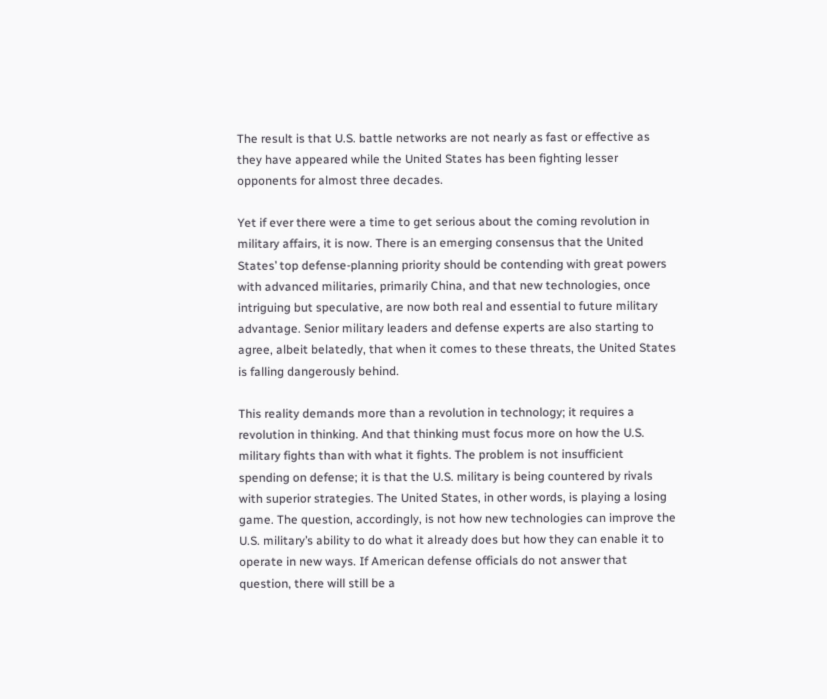The result is that U.S. battle networks are not nearly as fast or effective as they have appeared while the United States has been fighting lesser opponents for almost three decades.

Yet if ever there were a time to get serious about the coming revolution in military affairs, it is now. There is an emerging consensus that the United States’ top defense-planning priority should be contending with great powers with advanced militaries, primarily China, and that new technologies, once intriguing but speculative, are now both real and essential to future military advantage. Senior military leaders and defense experts are also starting to agree, albeit belatedly, that when it comes to these threats, the United States is falling dangerously behind.

This reality demands more than a revolution in technology; it requires a revolution in thinking. And that thinking must focus more on how the U.S. military fights than with what it fights. The problem is not insufficient spending on defense; it is that the U.S. military is being countered by rivals with superior strategies. The United States, in other words, is playing a losing game. The question, accordingly, is not how new technologies can improve the U.S. military’s ability to do what it already does but how they can enable it to operate in new ways. If American defense officials do not answer that question, there will still be a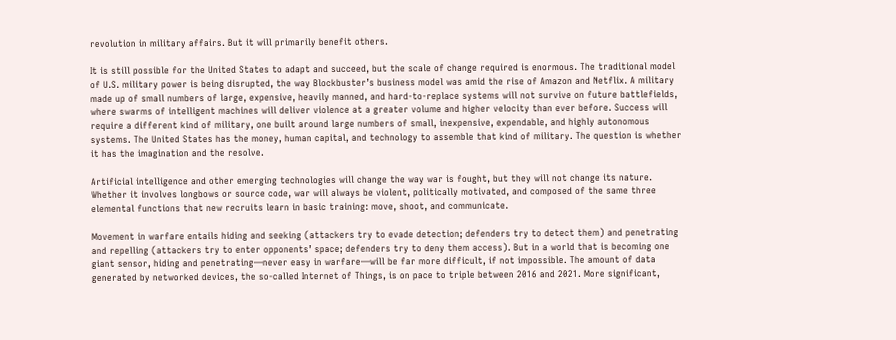revolution in military affairs. But it will primarily benefit others.

It is still possible for the United States to adapt and succeed, but the scale of change required is enormous. The traditional model of U.S. military power is being disrupted, the way Blockbuster’s business model was amid the rise of Amazon and Netflix. A military made up of small numbers of large, expensive, heavily manned, and hard-to-replace systems will not survive on future battlefields, where swarms of intelligent machines will deliver violence at a greater volume and higher velocity than ever before. Success will require a different kind of military, one built around large numbers of small, inexpensive, expendable, and highly autonomous systems. The United States has the money, human capital, and technology to assemble that kind of military. The question is whether it has the imagination and the resolve.

Artificial intelligence and other emerging technologies will change the way war is fought, but they will not change its nature. Whether it involves longbows or source code, war will always be violent, politically motivated, and composed of the same three elemental functions that new recruits learn in basic training: move, shoot, and communicate.

Movement in warfare entails hiding and seeking (attackers try to evade detection; defenders try to detect them) and penetrating and repelling (attackers try to enter opponents’ space; defenders try to deny them access). But in a world that is becoming one giant sensor, hiding and penetrating—never easy in warfare—will be far more difficult, if not impossible. The amount of data generated by networked devices, the so-called Internet of Things, is on pace to triple between 2016 and 2021. More significant,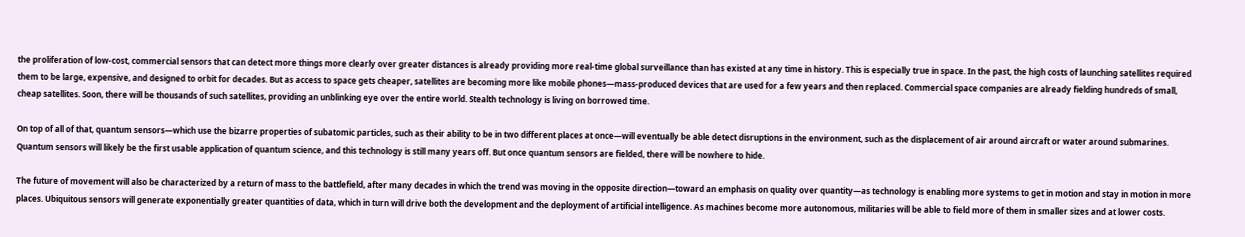the proliferation of low-cost, commercial sensors that can detect more things more clearly over greater distances is already providing more real-time global surveillance than has existed at any time in history. This is especially true in space. In the past, the high costs of launching satellites required them to be large, expensive, and designed to orbit for decades. But as access to space gets cheaper, satellites are becoming more like mobile phones—mass-produced devices that are used for a few years and then replaced. Commercial space companies are already fielding hundreds of small, cheap satellites. Soon, there will be thousands of such satellites, providing an unblinking eye over the entire world. Stealth technology is living on borrowed time.

On top of all of that, quantum sensors—which use the bizarre properties of subatomic particles, such as their ability to be in two different places at once—will eventually be able detect disruptions in the environment, such as the displacement of air around aircraft or water around submarines. Quantum sensors will likely be the first usable application of quantum science, and this technology is still many years off. But once quantum sensors are fielded, there will be nowhere to hide.

The future of movement will also be characterized by a return of mass to the battlefield, after many decades in which the trend was moving in the opposite direction—toward an emphasis on quality over quantity—as technology is enabling more systems to get in motion and stay in motion in more places. Ubiquitous sensors will generate exponentially greater quantities of data, which in turn will drive both the development and the deployment of artificial intelligence. As machines become more autonomous, militaries will be able to field more of them in smaller sizes and at lower costs.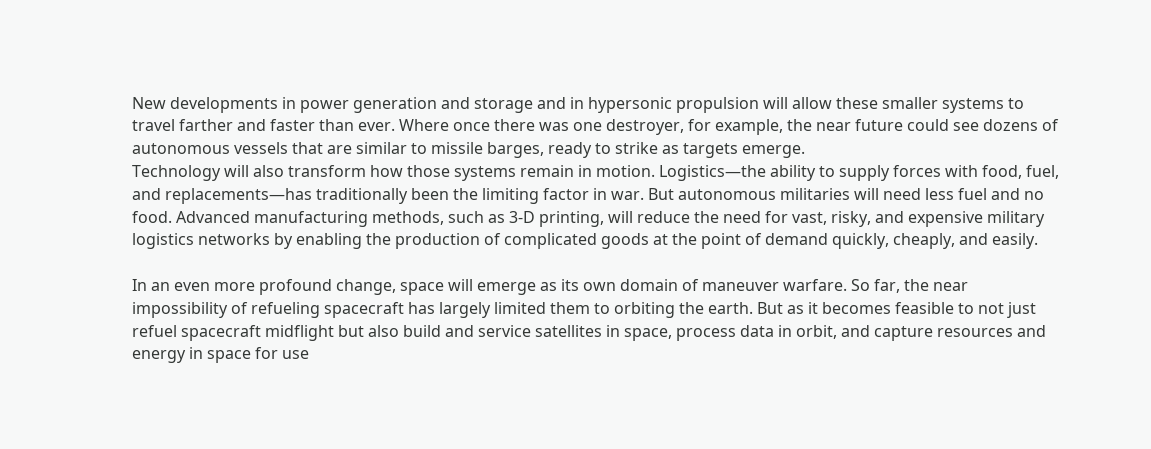New developments in power generation and storage and in hypersonic propulsion will allow these smaller systems to travel farther and faster than ever. Where once there was one destroyer, for example, the near future could see dozens of autonomous vessels that are similar to missile barges, ready to strike as targets emerge.
Technology will also transform how those systems remain in motion. Logistics—the ability to supply forces with food, fuel, and replacements—has traditionally been the limiting factor in war. But autonomous militaries will need less fuel and no food. Advanced manufacturing methods, such as 3-D printing, will reduce the need for vast, risky, and expensive military logistics networks by enabling the production of complicated goods at the point of demand quickly, cheaply, and easily.

In an even more profound change, space will emerge as its own domain of maneuver warfare. So far, the near impossibility of refueling spacecraft has largely limited them to orbiting the earth. But as it becomes feasible to not just refuel spacecraft midflight but also build and service satellites in space, process data in orbit, and capture resources and energy in space for use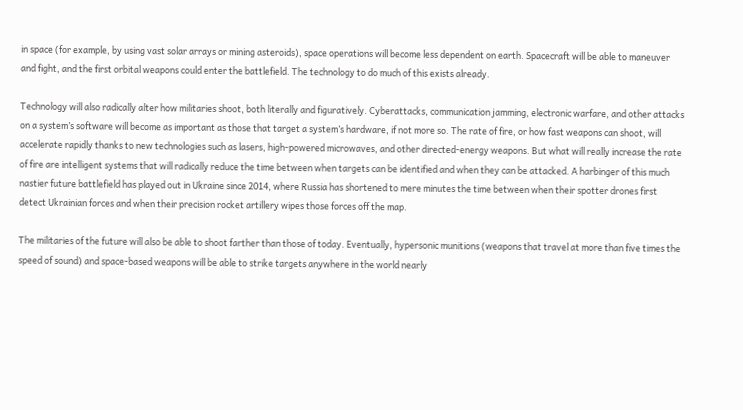in space (for example, by using vast solar arrays or mining asteroids), space operations will become less dependent on earth. Spacecraft will be able to maneuver and fight, and the first orbital weapons could enter the battlefield. The technology to do much of this exists already.

Technology will also radically alter how militaries shoot, both literally and figuratively. Cyberattacks, communication jamming, electronic warfare, and other attacks on a system’s software will become as important as those that target a system’s hardware, if not more so. The rate of fire, or how fast weapons can shoot, will accelerate rapidly thanks to new technologies such as lasers, high-powered microwaves, and other directed-energy weapons. But what will really increase the rate of fire are intelligent systems that will radically reduce the time between when targets can be identified and when they can be attacked. A harbinger of this much nastier future battlefield has played out in Ukraine since 2014, where Russia has shortened to mere minutes the time between when their spotter drones first detect Ukrainian forces and when their precision rocket artillery wipes those forces off the map.

The militaries of the future will also be able to shoot farther than those of today. Eventually, hypersonic munitions (weapons that travel at more than five times the speed of sound) and space-based weapons will be able to strike targets anywhere in the world nearly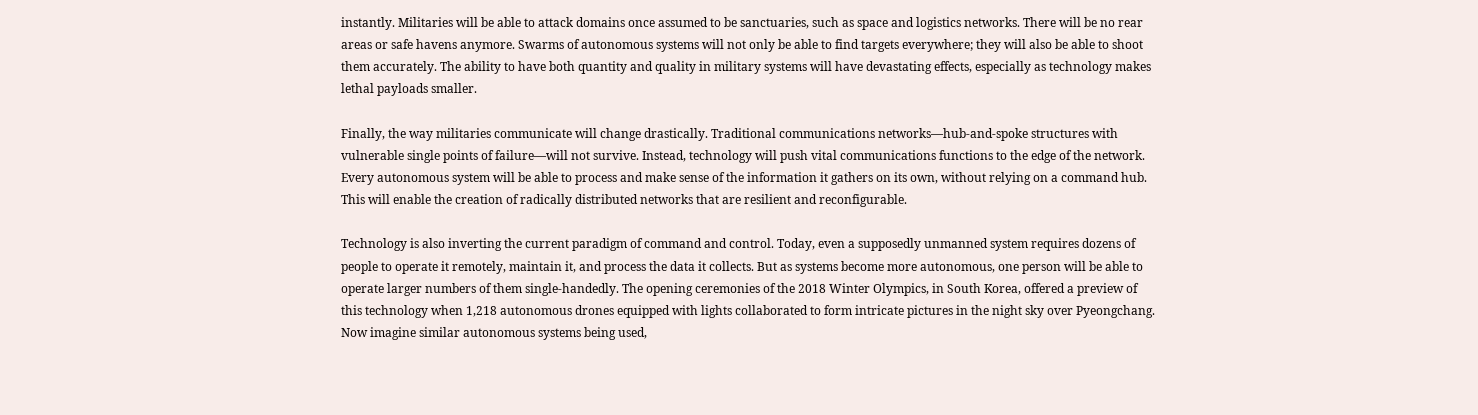instantly. Militaries will be able to attack domains once assumed to be sanctuaries, such as space and logistics networks. There will be no rear areas or safe havens anymore. Swarms of autonomous systems will not only be able to find targets everywhere; they will also be able to shoot them accurately. The ability to have both quantity and quality in military systems will have devastating effects, especially as technology makes lethal payloads smaller.

Finally, the way militaries communicate will change drastically. Traditional communications networks—hub-and-spoke structures with vulnerable single points of failure—will not survive. Instead, technology will push vital communications functions to the edge of the network. Every autonomous system will be able to process and make sense of the information it gathers on its own, without relying on a command hub. This will enable the creation of radically distributed networks that are resilient and reconfigurable.

Technology is also inverting the current paradigm of command and control. Today, even a supposedly unmanned system requires dozens of people to operate it remotely, maintain it, and process the data it collects. But as systems become more autonomous, one person will be able to operate larger numbers of them single-handedly. The opening ceremonies of the 2018 Winter Olympics, in South Korea, offered a preview of this technology when 1,218 autonomous drones equipped with lights collaborated to form intricate pictures in the night sky over Pyeongchang. Now imagine similar autonomous systems being used,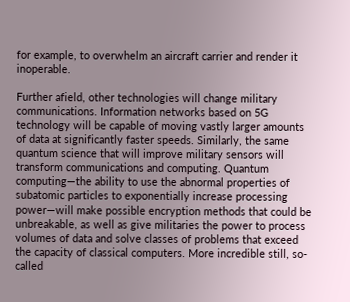for example, to overwhelm an aircraft carrier and render it inoperable.

Further afield, other technologies will change military communications. Information networks based on 5G technology will be capable of moving vastly larger amounts of data at significantly faster speeds. Similarly, the same quantum science that will improve military sensors will transform communications and computing. Quantum computing—the ability to use the abnormal properties of subatomic particles to exponentially increase processing power—will make possible encryption methods that could be unbreakable, as well as give militaries the power to process volumes of data and solve classes of problems that exceed the capacity of classical computers. More incredible still, so-called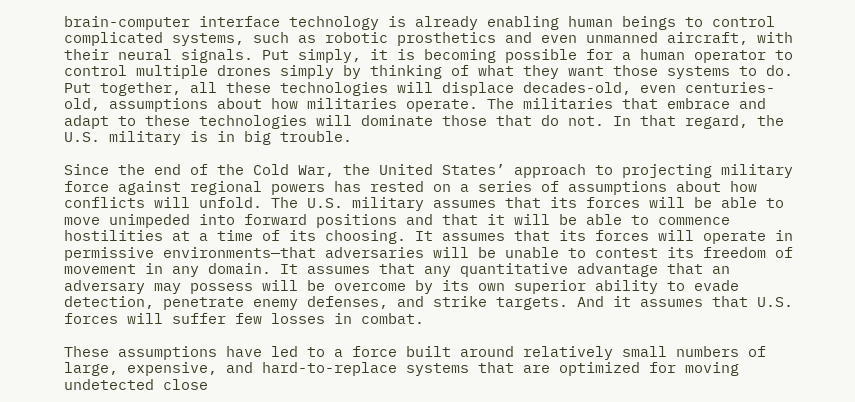brain-computer interface technology is already enabling human beings to control complicated systems, such as robotic prosthetics and even unmanned aircraft, with their neural signals. Put simply, it is becoming possible for a human operator to control multiple drones simply by thinking of what they want those systems to do.
Put together, all these technologies will displace decades-old, even centuries-old, assumptions about how militaries operate. The militaries that embrace and adapt to these technologies will dominate those that do not. In that regard, the U.S. military is in big trouble.

Since the end of the Cold War, the United States’ approach to projecting military force against regional powers has rested on a series of assumptions about how conflicts will unfold. The U.S. military assumes that its forces will be able to move unimpeded into forward positions and that it will be able to commence hostilities at a time of its choosing. It assumes that its forces will operate in permissive environments—that adversaries will be unable to contest its freedom of movement in any domain. It assumes that any quantitative advantage that an adversary may possess will be overcome by its own superior ability to evade detection, penetrate enemy defenses, and strike targets. And it assumes that U.S. forces will suffer few losses in combat.

These assumptions have led to a force built around relatively small numbers of large, expensive, and hard-to-replace systems that are optimized for moving undetected close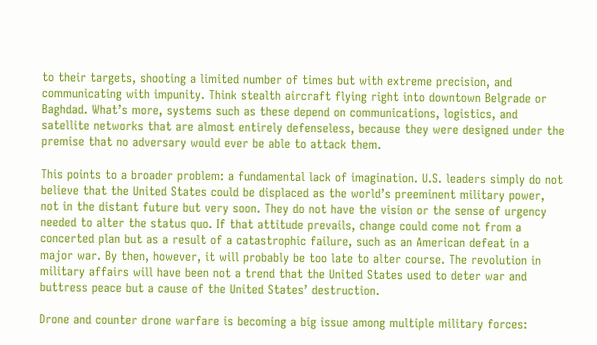to their targets, shooting a limited number of times but with extreme precision, and communicating with impunity. Think stealth aircraft flying right into downtown Belgrade or Baghdad. What’s more, systems such as these depend on communications, logistics, and satellite networks that are almost entirely defenseless, because they were designed under the premise that no adversary would ever be able to attack them.

This points to a broader problem: a fundamental lack of imagination. U.S. leaders simply do not believe that the United States could be displaced as the world’s preeminent military power, not in the distant future but very soon. They do not have the vision or the sense of urgency needed to alter the status quo. If that attitude prevails, change could come not from a concerted plan but as a result of a catastrophic failure, such as an American defeat in a major war. By then, however, it will probably be too late to alter course. The revolution in military affairs will have been not a trend that the United States used to deter war and buttress peace but a cause of the United States’ destruction.

Drone and counter drone warfare is becoming a big issue among multiple military forces: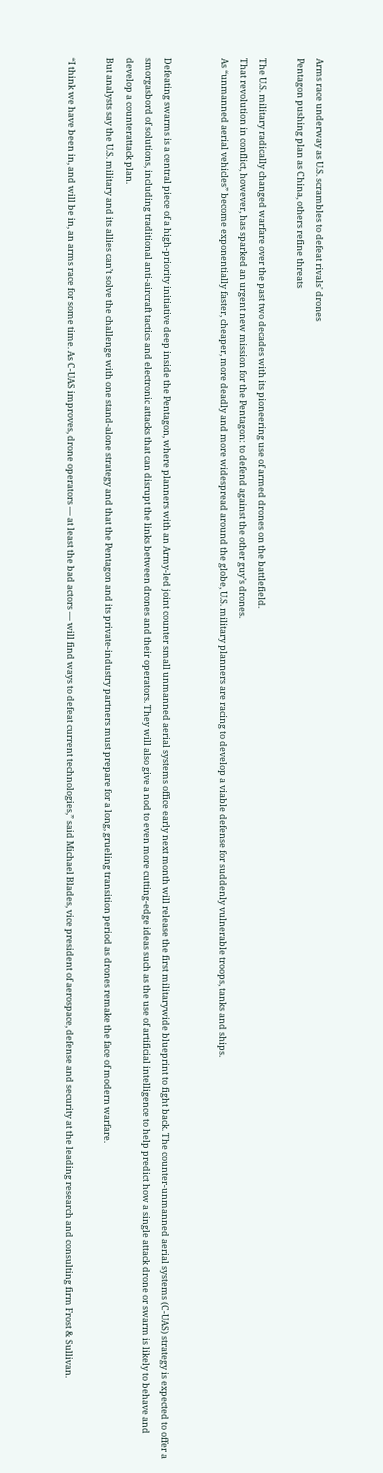Arms race underway as U.S. scrambles to defeat rivals' drones
Pentagon pushing plan as China, others refine threats

The U.S. military radically changed warfare over the past two decades with its pioneering use of armed drones on the battlefield.
That revolution in conflict, however, has sparked an urgent new mission for the Pentagon: to defend against the other guy’s drones.
As “unmanned aerial vehicles” become exponentially faster, cheaper, more deadly and more widespread around the globe, U.S. military planners are racing to develop a viable defense for suddenly vulnerable troops, tanks and ships.


Defeating swarms is a central piece of a high-priority initiative deep inside the Pentagon, where planners with an Army-led joint counter small unmanned aerial systems office early next month will release the first militarywide blueprint to fight back. The counter-unmanned aerial systems (C-UAS) strategy is expected to offer a smorgasbord of solutions, including traditional anti-aircraft tactics and electronic attacks that can disrupt the links between drones and their operators. They will also give a nod to even more cutting-edge ideas such as the use of artificial intelligence to help predict how a single attack drone or swarm is likely to behave and develop a counterattack plan.
But analysts say the U.S. military and its allies can’t solve the challenge with one stand-alone strategy and that the Pentagon and its private-industry partners must prepare for a long, grueling transition period as drones remake the face of modern warfare.

“I think we have been in, and will be in, an arms race for some time. As C-UAS improves, drone operators — at least the bad actors — will find ways to defeat current technologies,” said Michael Blades, vice president of aerospace, defense and security at the leading research and consulting firm Frost & Sullivan.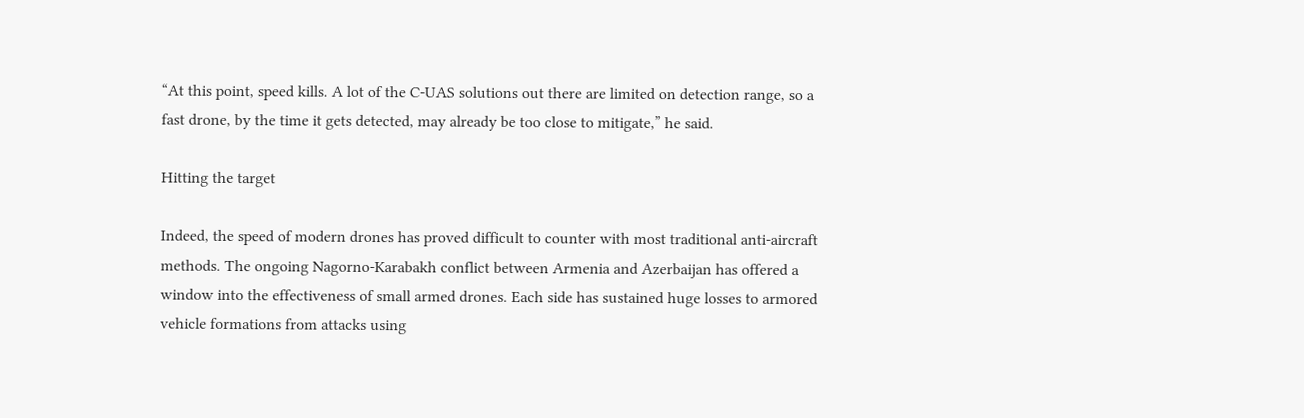“At this point, speed kills. A lot of the C-UAS solutions out there are limited on detection range, so a fast drone, by the time it gets detected, may already be too close to mitigate,” he said.

Hitting the target

Indeed, the speed of modern drones has proved difficult to counter with most traditional anti-aircraft methods. The ongoing Nagorno-Karabakh conflict between Armenia and Azerbaijan has offered a window into the effectiveness of small armed drones. Each side has sustained huge losses to armored vehicle formations from attacks using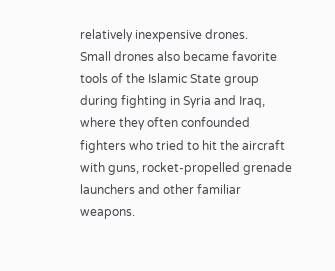relatively inexpensive drones.
Small drones also became favorite tools of the Islamic State group during fighting in Syria and Iraq, where they often confounded fighters who tried to hit the aircraft with guns, rocket-propelled grenade launchers and other familiar weapons.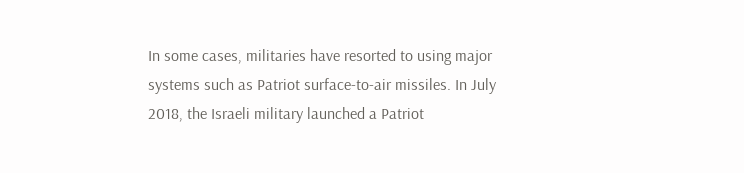In some cases, militaries have resorted to using major systems such as Patriot surface-to-air missiles. In July 2018, the Israeli military launched a Patriot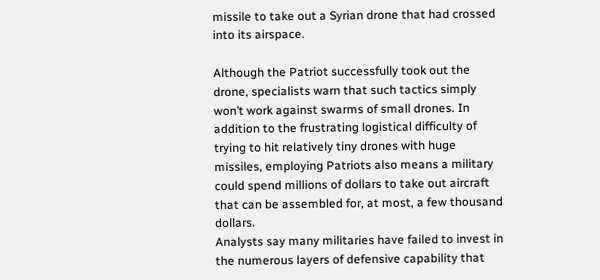missile to take out a Syrian drone that had crossed into its airspace.

Although the Patriot successfully took out the drone, specialists warn that such tactics simply won’t work against swarms of small drones. In addition to the frustrating logistical difficulty of trying to hit relatively tiny drones with huge missiles, employing Patriots also means a military could spend millions of dollars to take out aircraft that can be assembled for, at most, a few thousand dollars.
Analysts say many militaries have failed to invest in the numerous layers of defensive capability that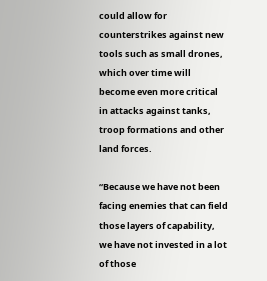could allow for counterstrikes against new tools such as small drones, which over time will become even more critical in attacks against tanks, troop formations and other land forces.

“Because we have not been facing enemies that can field those layers of capability, we have not invested in a lot of those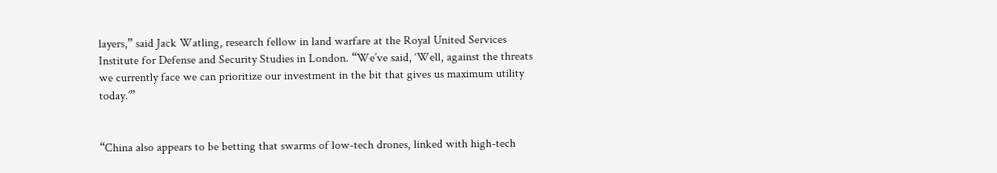layers,” said Jack Watling, research fellow in land warfare at the Royal United Services Institute for Defense and Security Studies in London. “We’ve said, ‘Well, against the threats we currently face we can prioritize our investment in the bit that gives us maximum utility today.’”


“China also appears to be betting that swarms of low-tech drones, linked with high-tech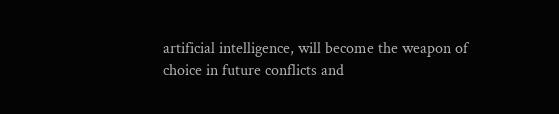artificial intelligence, will become the weapon of choice in future conflicts and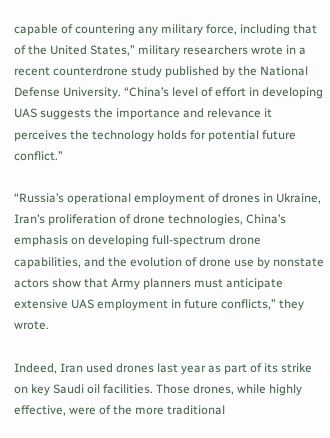capable of countering any military force, including that of the United States,” military researchers wrote in a recent counterdrone study published by the National Defense University. “China’s level of effort in developing UAS suggests the importance and relevance it perceives the technology holds for potential future conflict.”

“Russia’s operational employment of drones in Ukraine, Iran’s proliferation of drone technologies, China’s emphasis on developing full-spectrum drone capabilities, and the evolution of drone use by nonstate actors show that Army planners must anticipate extensive UAS employment in future conflicts,” they wrote.

Indeed, Iran used drones last year as part of its strike on key Saudi oil facilities. Those drones, while highly effective, were of the more traditional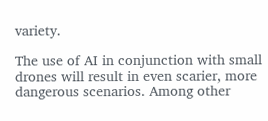variety.

The use of AI in conjunction with small drones will result in even scarier, more dangerous scenarios. Among other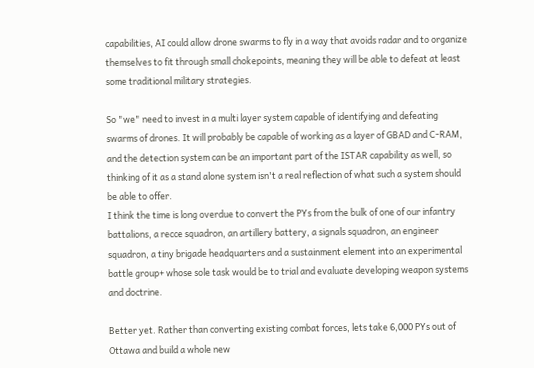capabilities, AI could allow drone swarms to fly in a way that avoids radar and to organize themselves to fit through small chokepoints, meaning they will be able to defeat at least some traditional military strategies.

So "we" need to invest in a multi layer system capable of identifying and defeating swarms of drones. It will probably be capable of working as a layer of GBAD and C-RAM, and the detection system can be an important part of the ISTAR capability as well, so thinking of it as a stand alone system isn't a real reflection of what such a system should be able to offer.
I think the time is long overdue to convert the PYs from the bulk of one of our infantry battalions, a recce squadron, an artillery battery, a signals squadron, an engineer squadron, a tiny brigade headquarters and a sustainment element into an experimental battle group+ whose sole task would be to trial and evaluate developing weapon systems and doctrine.

Better yet. Rather than converting existing combat forces, lets take 6,000 PYs out of Ottawa and build a whole new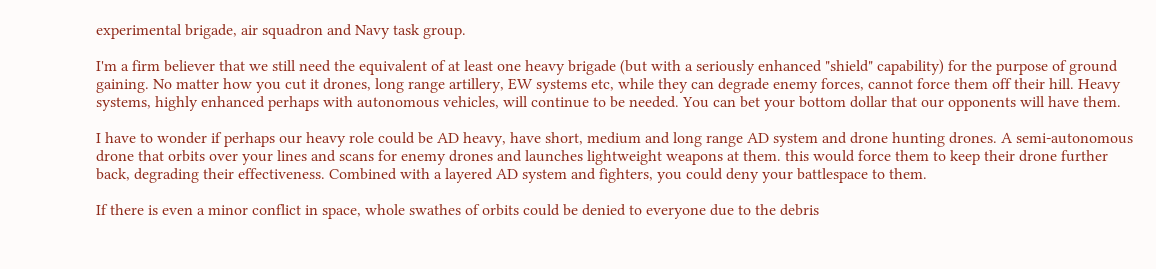experimental brigade, air squadron and Navy task group.

I'm a firm believer that we still need the equivalent of at least one heavy brigade (but with a seriously enhanced "shield" capability) for the purpose of ground gaining. No matter how you cut it drones, long range artillery, EW systems etc, while they can degrade enemy forces, cannot force them off their hill. Heavy systems, highly enhanced perhaps with autonomous vehicles, will continue to be needed. You can bet your bottom dollar that our opponents will have them.

I have to wonder if perhaps our heavy role could be AD heavy, have short, medium and long range AD system and drone hunting drones. A semi-autonomous drone that orbits over your lines and scans for enemy drones and launches lightweight weapons at them. this would force them to keep their drone further back, degrading their effectiveness. Combined with a layered AD system and fighters, you could deny your battlespace to them.

If there is even a minor conflict in space, whole swathes of orbits could be denied to everyone due to the debris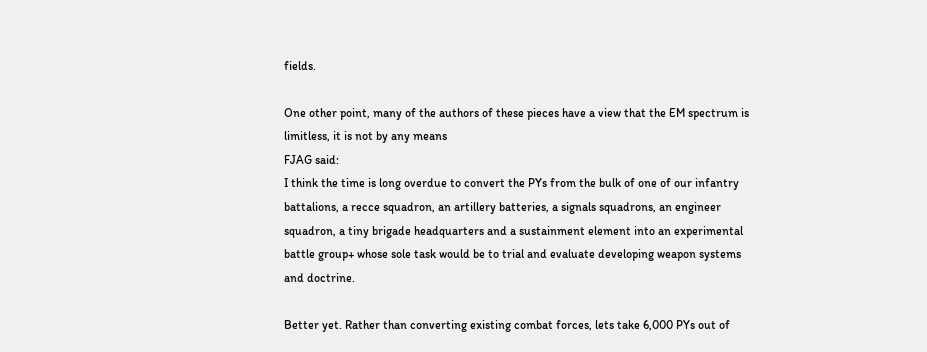fields.

One other point, many of the authors of these pieces have a view that the EM spectrum is limitless, it is not by any means
FJAG said:
I think the time is long overdue to convert the PYs from the bulk of one of our infantry battalions, a recce squadron, an artillery batteries, a signals squadrons, an engineer squadron, a tiny brigade headquarters and a sustainment element into an experimental battle group+ whose sole task would be to trial and evaluate developing weapon systems and doctrine.

Better yet. Rather than converting existing combat forces, lets take 6,000 PYs out of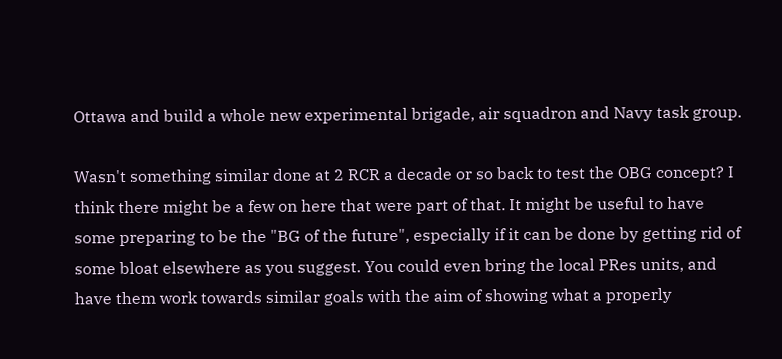Ottawa and build a whole new experimental brigade, air squadron and Navy task group.

Wasn't something similar done at 2 RCR a decade or so back to test the OBG concept? I think there might be a few on here that were part of that. It might be useful to have some preparing to be the "BG of the future", especially if it can be done by getting rid of some bloat elsewhere as you suggest. You could even bring the local PRes units, and have them work towards similar goals with the aim of showing what a properly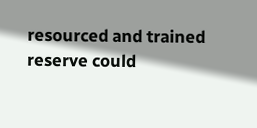resourced and trained reserve could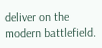deliver on the modern battlefield.